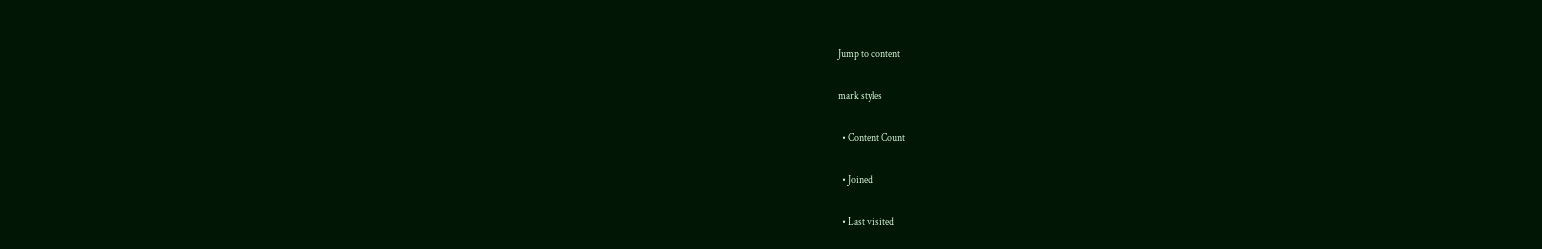Jump to content

mark styles

  • Content Count

  • Joined

  • Last visited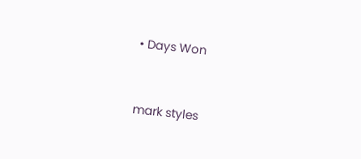• Days Won


mark styles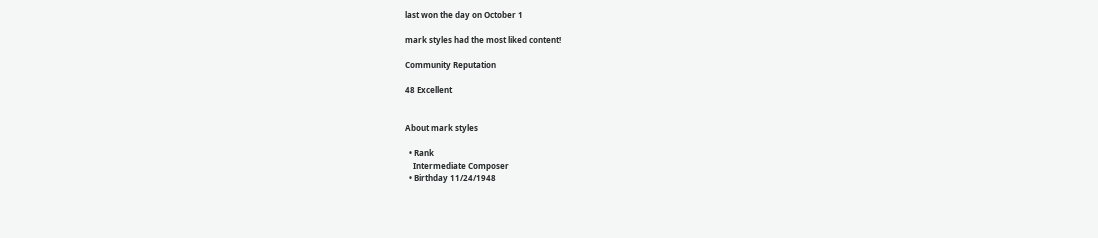last won the day on October 1

mark styles had the most liked content!

Community Reputation

48 Excellent


About mark styles

  • Rank
    Intermediate Composer
  • Birthday 11/24/1948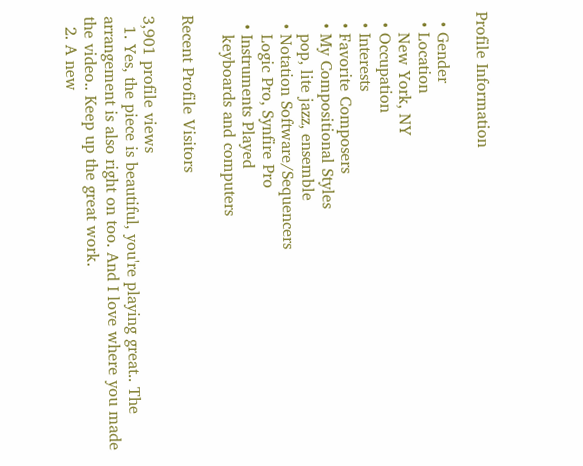Profile Information

  • Gender
  • Location
    New York, NY
  • Occupation
  • Interests
  • Favorite Composers
  • My Compositional Styles
    pop, lite jazz, ensemble
  • Notation Software/Sequencers
    Logic Pro, Synfire Pro
  • Instruments Played
    keyboards and computers

Recent Profile Visitors

3,901 profile views
  1. Yes, the piece is beautiful, you're playing great.. The arrangement is also right on too. And I love where you made the video.. Keep up the great work.
  2. A new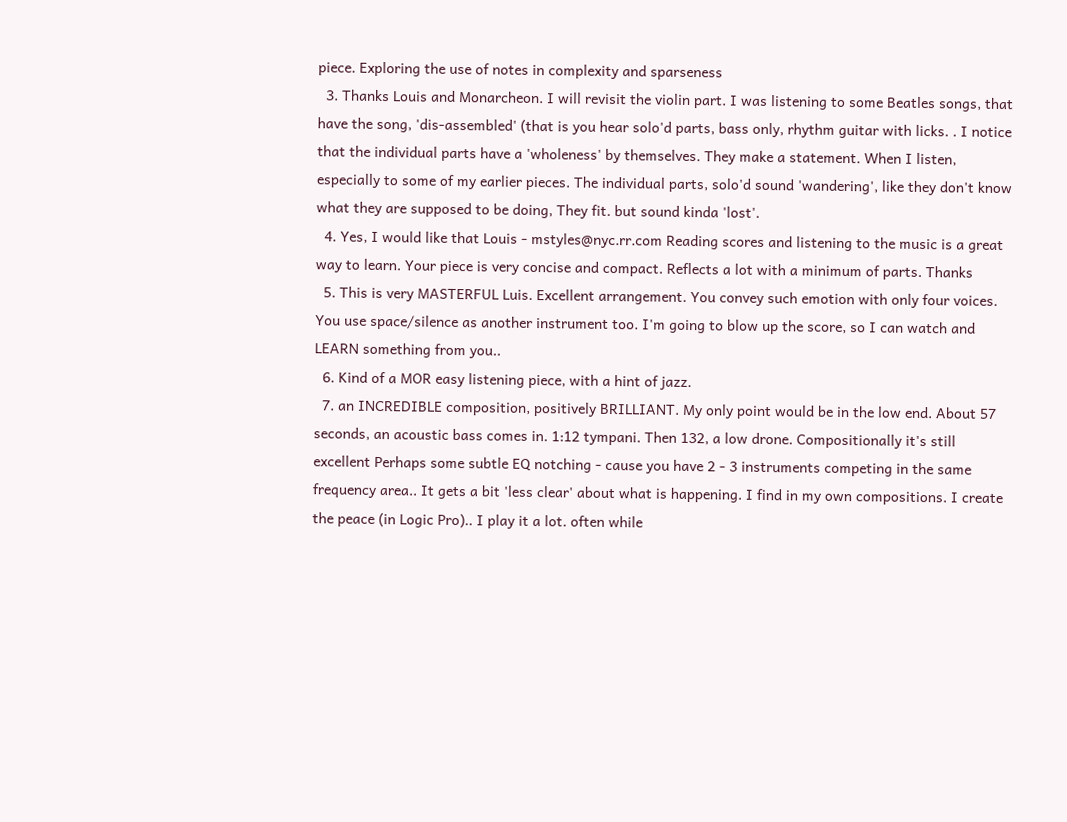piece. Exploring the use of notes in complexity and sparseness
  3. Thanks Louis and Monarcheon. I will revisit the violin part. I was listening to some Beatles songs, that have the song, 'dis-assembled' (that is you hear solo'd parts, bass only, rhythm guitar with licks. . I notice that the individual parts have a 'wholeness' by themselves. They make a statement. When I listen, especially to some of my earlier pieces. The individual parts, solo'd sound 'wandering', like they don't know what they are supposed to be doing, They fit. but sound kinda 'lost'.
  4. Yes, I would like that Louis - mstyles@nyc.rr.com Reading scores and listening to the music is a great way to learn. Your piece is very concise and compact. Reflects a lot with a minimum of parts. Thanks
  5. This is very MASTERFUL Luis. Excellent arrangement. You convey such emotion with only four voices. You use space/silence as another instrument too. I'm going to blow up the score, so I can watch and LEARN something from you..
  6. Kind of a MOR easy listening piece, with a hint of jazz.
  7. an INCREDIBLE composition, positively BRILLIANT. My only point would be in the low end. About 57 seconds, an acoustic bass comes in. 1:12 tympani. Then 132, a low drone. Compositionally it's still excellent Perhaps some subtle EQ notching - cause you have 2 - 3 instruments competing in the same frequency area.. It gets a bit 'less clear' about what is happening. I find in my own compositions. I create the peace (in Logic Pro).. I play it a lot. often while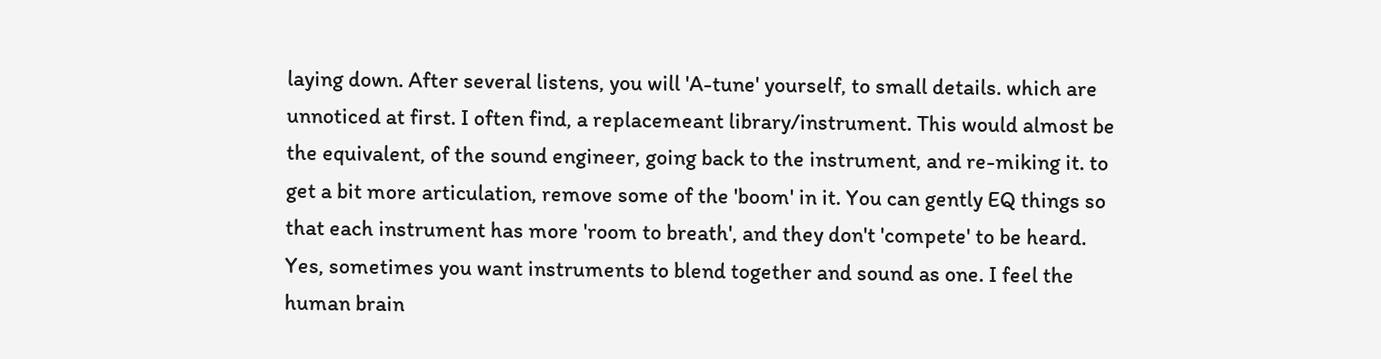laying down. After several listens, you will 'A-tune' yourself, to small details. which are unnoticed at first. I often find, a replacemeant library/instrument. This would almost be the equivalent, of the sound engineer, going back to the instrument, and re-miking it. to get a bit more articulation, remove some of the 'boom' in it. You can gently EQ things so that each instrument has more 'room to breath', and they don't 'compete' to be heard. Yes, sometimes you want instruments to blend together and sound as one. I feel the human brain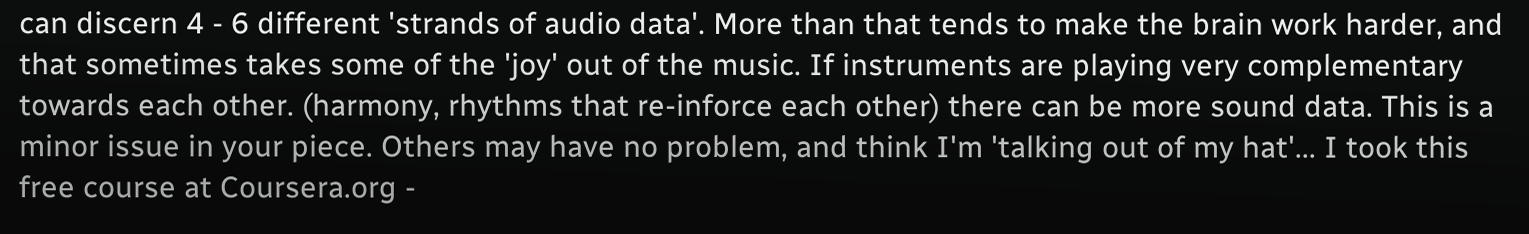can discern 4 - 6 different 'strands of audio data'. More than that tends to make the brain work harder, and that sometimes takes some of the 'joy' out of the music. If instruments are playing very complementary towards each other. (harmony, rhythms that re-inforce each other) there can be more sound data. This is a minor issue in your piece. Others may have no problem, and think I'm 'talking out of my hat'... I took this free course at Coursera.org -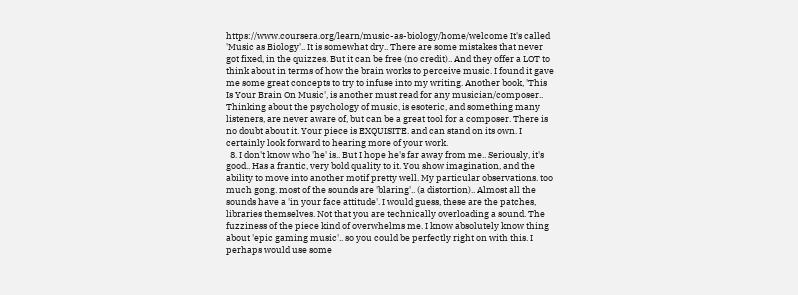https://www.coursera.org/learn/music-as-biology/home/welcome It's called 'Music as Biology'.. It is somewhat dry.. There are some mistakes that never got fixed, in the quizzes. But it can be free (no credit).. And they offer a LOT to think about in terms of how the brain works to perceive music. I found it gave me some great concepts to try to infuse into my writing. Another book, 'This Is Your Brain On Music', is another must read for any musician/composer.. Thinking about the psychology of music, is esoteric, and something many listeners, are never aware of, but can be a great tool for a composer. There is no doubt about it. Your piece is EXQUISITE. and can stand on its own. I certainly look forward to hearing more of your work.
  8. I don't know who 'he' is.. But I hope he's far away from me.. Seriously, it's good.. Has a frantic, very bold quality to it. You show imagination, and the ability to move into another motif pretty well. My particular observations. too much gong. most of the sounds are 'blaring'.. (a distortion).. Almost all the sounds have a 'in your face attitude'. I would guess, these are the patches, libraries themselves. Not that you are technically overloading a sound. The fuzziness of the piece kind of overwhelms me. I know absolutely know thing about 'epic gaming music'.. so you could be perfectly right on with this. I perhaps would use some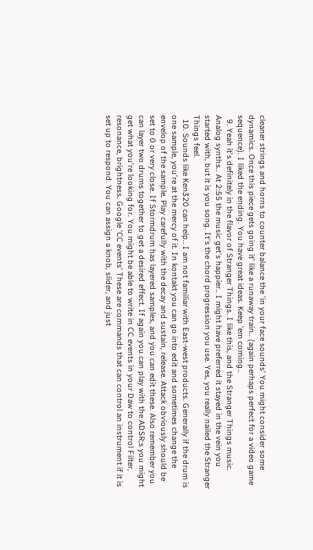cleaner strings and horns to counter balance the 'in your face sounds' You might consider some dynamics. Once this piece gets going it' like a runaway train.. (again perhaps perfect for a video game sequence). I liked the ending. You have great ideas. Keep 'em coming..
  9. Yeah it's definitely in the flavor of Stranger Things. I like this, and the Stranger Things music. Analog synths.. At 2:55 the music get's happier.. I might have preferred it stayed in the vein you started with, but it is you song. It's the chord progression you use. Yes, you really nailed the Stranger Things feel.
  10. Sounds like Ken320 can help.. I am not familiar with East-west products. Generally if the drum is one sample, you're at the mercy of it. In kontakt you can go into edit and sometimes change the envelop of the sample. Play carefully with the decay and sustain, release. Attack obviously should be set to 0 or very close. If Stormdrum has layered samples, and you can edit these. Also remember you can layer two drums together to get a desired effect. If again you can play with the ADSR;s you might get what you're looking for. You might be able to write in CC events in your Daw to control Filter, resonance, brightness. Google 'CC events' These are commands that can control an instrument if it is set up to respond. You can assign a knob, slider, and just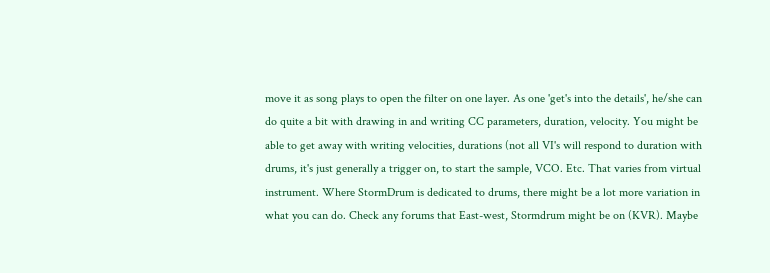move it as song plays to open the filter on one layer. As one 'get's into the details', he/she can do quite a bit with drawing in and writing CC parameters, duration, velocity. You might be able to get away with writing velocities, durations (not all VI's will respond to duration with drums, it's just generally a trigger on, to start the sample, VCO. Etc. That varies from virtual instrument. Where StormDrum is dedicated to drums, there might be a lot more variation in what you can do. Check any forums that East-west, Stormdrum might be on (KVR). Maybe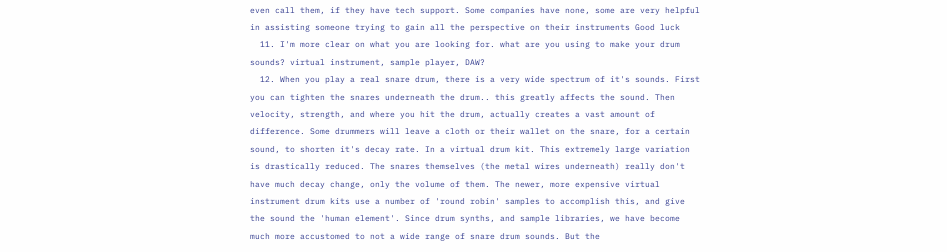even call them, if they have tech support. Some companies have none, some are very helpful in assisting someone trying to gain all the perspective on their instruments Good luck
  11. I'm more clear on what you are looking for. what are you using to make your drum sounds? virtual instrument, sample player, DAW?
  12. When you play a real snare drum, there is a very wide spectrum of it's sounds. First you can tighten the snares underneath the drum.. this greatly affects the sound. Then velocity, strength, and where you hit the drum, actually creates a vast amount of difference. Some drummers will leave a cloth or their wallet on the snare, for a certain sound, to shorten it's decay rate. In a virtual drum kit. This extremely large variation is drastically reduced. The snares themselves (the metal wires underneath) really don't have much decay change, only the volume of them. The newer, more expensive virtual instrument drum kits use a number of 'round robin' samples to accomplish this, and give the sound the 'human element'. Since drum synths, and sample libraries, we have become much more accustomed to not a wide range of snare drum sounds. But the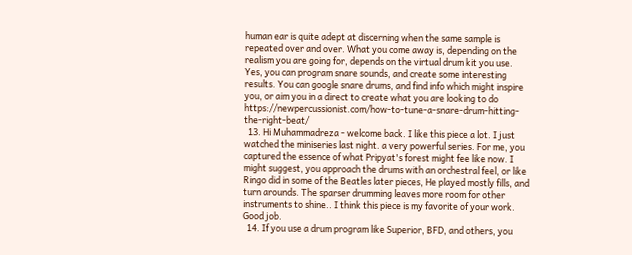human ear is quite adept at discerning when the same sample is repeated over and over. What you come away is, depending on the realism you are going for, depends on the virtual drum kit you use. Yes, you can program snare sounds, and create some interesting results. You can google snare drums, and find info which might inspire you, or aim you in a direct to create what you are looking to do https://newpercussionist.com/how-to-tune-a-snare-drum-hitting-the-right-beat/
  13. Hi Muhammadreza - welcome back. I like this piece a lot. I just watched the miniseries last night. a very powerful series. For me, you captured the essence of what Pripyat's forest might fee like now. I might suggest, you approach the drums with an orchestral feel, or like Ringo did in some of the Beatles later pieces, He played mostly fills, and turn arounds. The sparser drumming leaves more room for other instruments to shine.. I think this piece is my favorite of your work. Good job.
  14. If you use a drum program like Superior, BFD, and others, you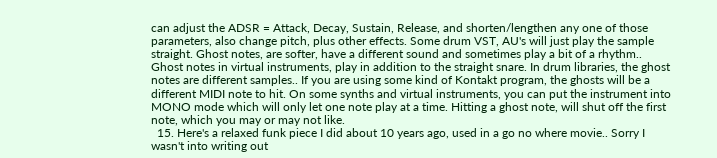can adjust the ADSR = Attack, Decay, Sustain, Release, and shorten/lengthen any one of those parameters, also change pitch, plus other effects. Some drum VST, AU's will just play the sample straight. Ghost notes, are softer, have a different sound and sometimes play a bit of a rhythm.. Ghost notes in virtual instruments, play in addition to the straight snare. In drum libraries, the ghost notes are different samples.. If you are using some kind of Kontakt program, the ghosts will be a different MIDI note to hit. On some synths and virtual instruments, you can put the instrument into MONO mode which will only let one note play at a time. Hitting a ghost note, will shut off the first note, which you may or may not like.
  15. Here's a relaxed funk piece I did about 10 years ago, used in a go no where movie.. Sorry I wasn't into writing out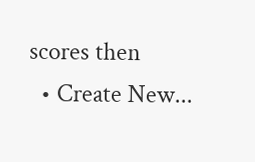scores then
  • Create New...